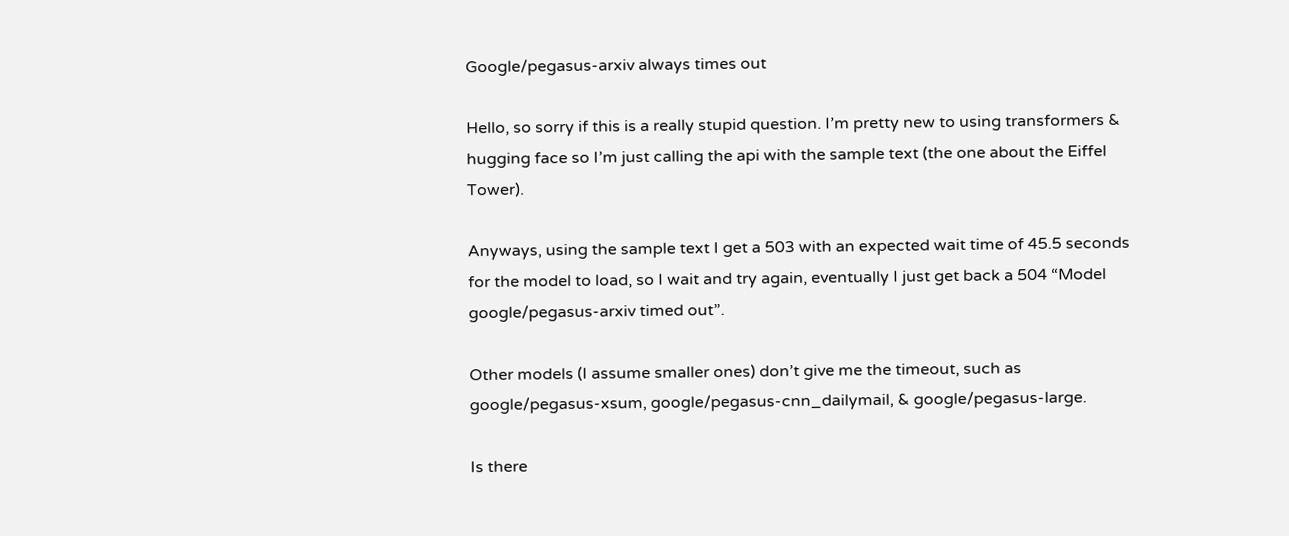Google/pegasus-arxiv always times out

Hello, so sorry if this is a really stupid question. I’m pretty new to using transformers & hugging face so I’m just calling the api with the sample text (the one about the Eiffel Tower).

Anyways, using the sample text I get a 503 with an expected wait time of 45.5 seconds for the model to load, so I wait and try again, eventually I just get back a 504 “Model google/pegasus-arxiv timed out”.

Other models (I assume smaller ones) don’t give me the timeout, such as google/pegasus-xsum, google/pegasus-cnn_dailymail, & google/pegasus-large.

Is there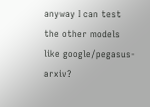anyway I can test the other models like google/pegasus-arxiv?